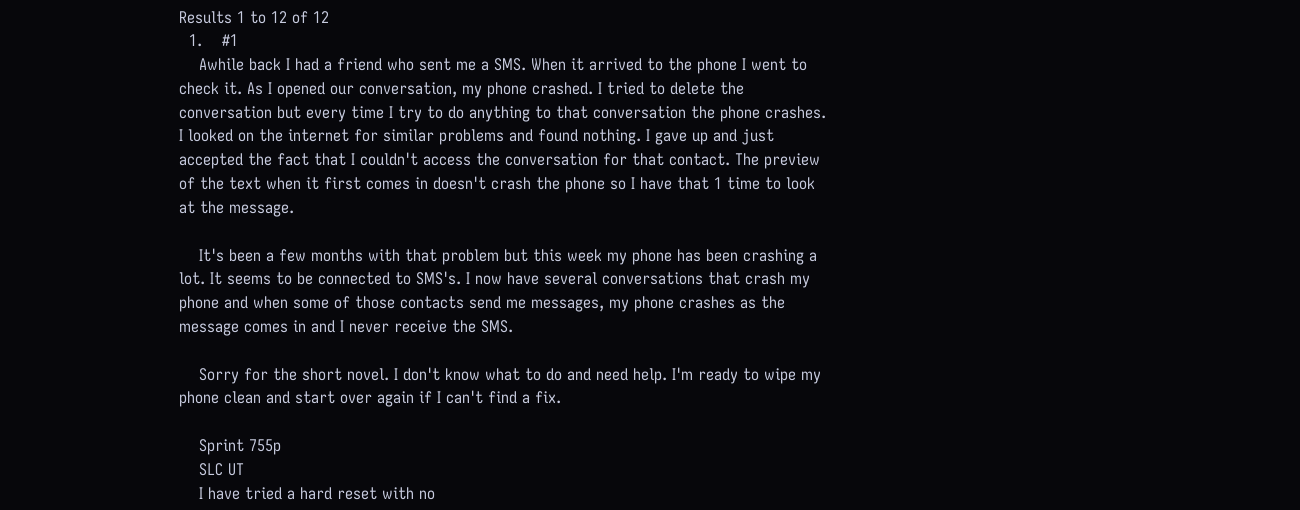Results 1 to 12 of 12
  1.    #1
    Awhile back I had a friend who sent me a SMS. When it arrived to the phone I went to check it. As I opened our conversation, my phone crashed. I tried to delete the conversation but every time I try to do anything to that conversation the phone crashes. I looked on the internet for similar problems and found nothing. I gave up and just accepted the fact that I couldn't access the conversation for that contact. The preview of the text when it first comes in doesn't crash the phone so I have that 1 time to look at the message.

    It's been a few months with that problem but this week my phone has been crashing a lot. It seems to be connected to SMS's. I now have several conversations that crash my phone and when some of those contacts send me messages, my phone crashes as the message comes in and I never receive the SMS.

    Sorry for the short novel. I don't know what to do and need help. I'm ready to wipe my phone clean and start over again if I can't find a fix.

    Sprint 755p
    SLC UT
    I have tried a hard reset with no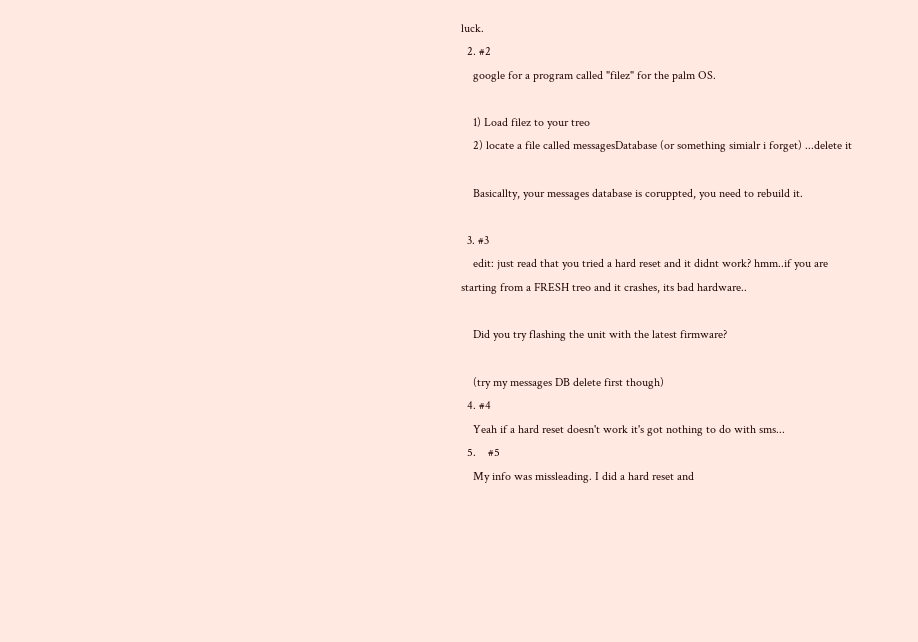luck.
  2. #2
    google for a program called "filez" for the palm OS.

    1) Load filez to your treo
    2) locate a file called messagesDatabase (or something simialr i forget) ...delete it

    Basicallty, your messages database is coruppted, you need to rebuild it.

  3. #3
    edit: just read that you tried a hard reset and it didnt work? hmm..if you are starting from a FRESH treo and it crashes, its bad hardware..

    Did you try flashing the unit with the latest firmware?

    (try my messages DB delete first though)
  4. #4
    Yeah if a hard reset doesn't work it's got nothing to do with sms...
  5.    #5
    My info was missleading. I did a hard reset and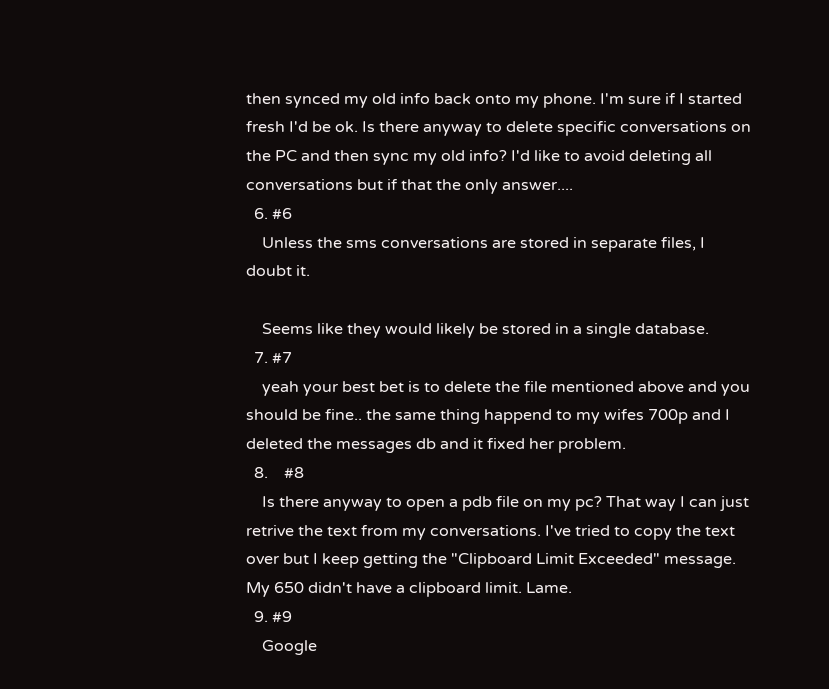then synced my old info back onto my phone. I'm sure if I started fresh I'd be ok. Is there anyway to delete specific conversations on the PC and then sync my old info? I'd like to avoid deleting all conversations but if that the only answer....
  6. #6
    Unless the sms conversations are stored in separate files, I doubt it.

    Seems like they would likely be stored in a single database.
  7. #7
    yeah your best bet is to delete the file mentioned above and you should be fine.. the same thing happend to my wifes 700p and I deleted the messages db and it fixed her problem.
  8.    #8
    Is there anyway to open a pdb file on my pc? That way I can just retrive the text from my conversations. I've tried to copy the text over but I keep getting the "Clipboard Limit Exceeded" message. My 650 didn't have a clipboard limit. Lame.
  9. #9
    Google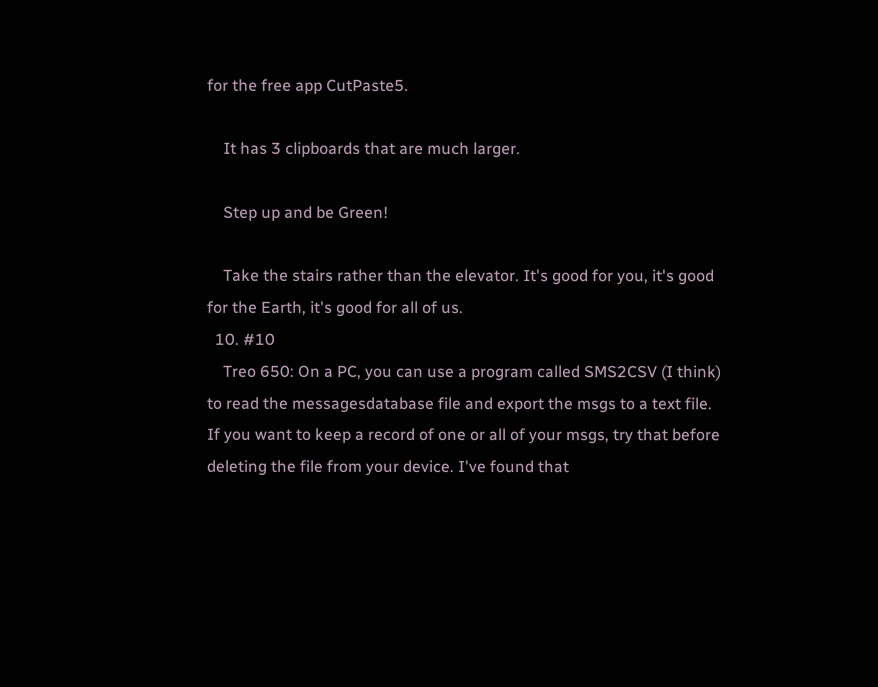for the free app CutPaste5.

    It has 3 clipboards that are much larger.

    Step up and be Green!

    Take the stairs rather than the elevator. It's good for you, it's good for the Earth, it's good for all of us.
  10. #10
    Treo 650: On a PC, you can use a program called SMS2CSV (I think) to read the messagesdatabase file and export the msgs to a text file. If you want to keep a record of one or all of your msgs, try that before deleting the file from your device. I've found that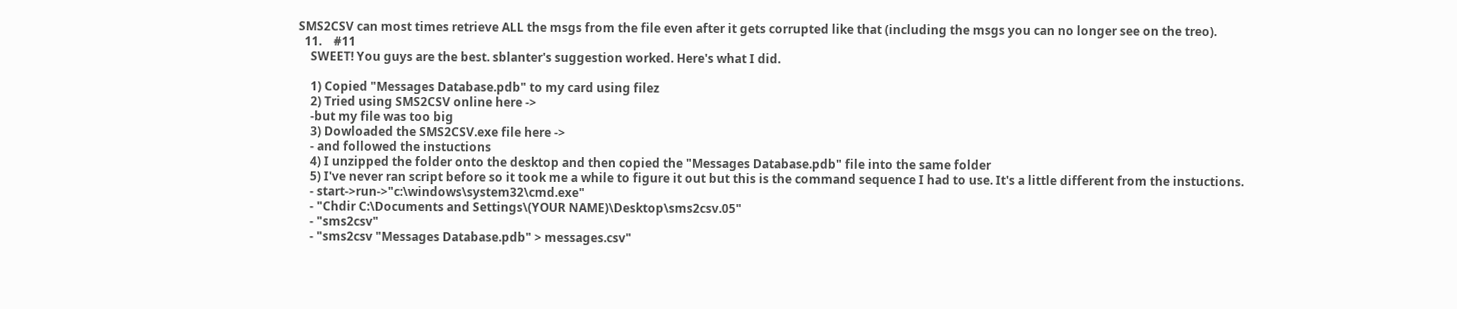SMS2CSV can most times retrieve ALL the msgs from the file even after it gets corrupted like that (including the msgs you can no longer see on the treo).
  11.    #11
    SWEET! You guys are the best. sblanter's suggestion worked. Here's what I did.

    1) Copied "Messages Database.pdb" to my card using filez
    2) Tried using SMS2CSV online here ->
    -but my file was too big
    3) Dowloaded the SMS2CSV.exe file here ->
    - and followed the instuctions
    4) I unzipped the folder onto the desktop and then copied the "Messages Database.pdb" file into the same folder
    5) I've never ran script before so it took me a while to figure it out but this is the command sequence I had to use. It's a little different from the instuctions.
    - start->run->"c:\windows\system32\cmd.exe"
    - "Chdir C:\Documents and Settings\(YOUR NAME)\Desktop\sms2csv.05"
    - "sms2csv"
    - "sms2csv "Messages Database.pdb" > messages.csv"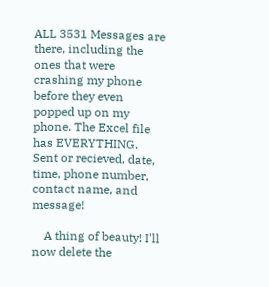ALL 3531 Messages are there, including the ones that were crashing my phone before they even popped up on my phone. The Excel file has EVERYTHING. Sent or recieved, date, time, phone number, contact name, and message!

    A thing of beauty! I'll now delete the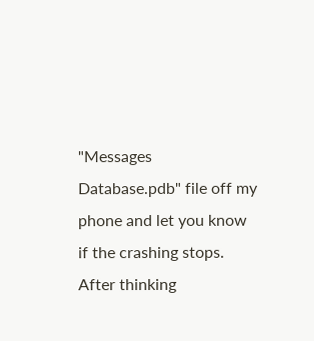"Messages Database.pdb" file off my phone and let you know if the crashing stops. After thinking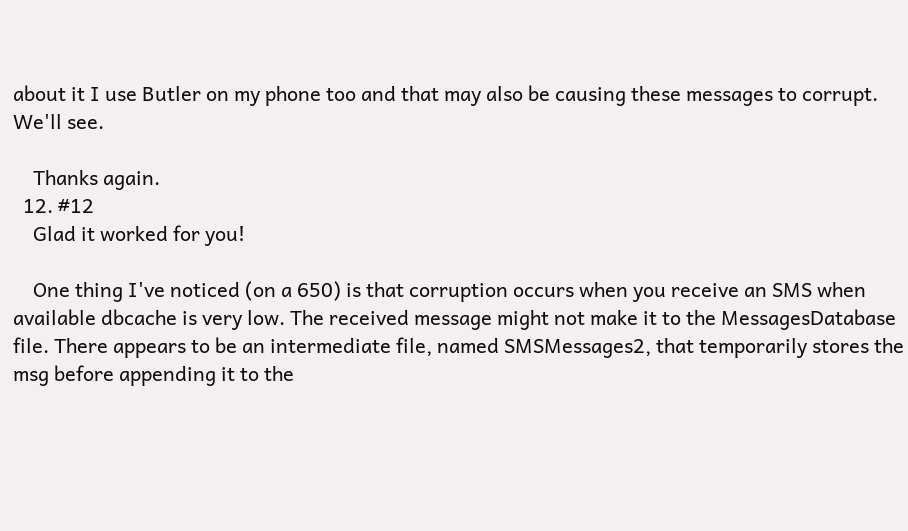about it I use Butler on my phone too and that may also be causing these messages to corrupt. We'll see.

    Thanks again.
  12. #12
    Glad it worked for you!

    One thing I've noticed (on a 650) is that corruption occurs when you receive an SMS when available dbcache is very low. The received message might not make it to the MessagesDatabase file. There appears to be an intermediate file, named SMSMessages2, that temporarily stores the msg before appending it to the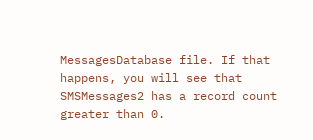MessagesDatabase file. If that happens, you will see that SMSMessages2 has a record count greater than 0.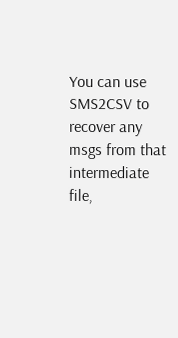You can use SMS2CSV to recover any msgs from that intermediate file,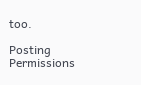too.

Posting Permissions